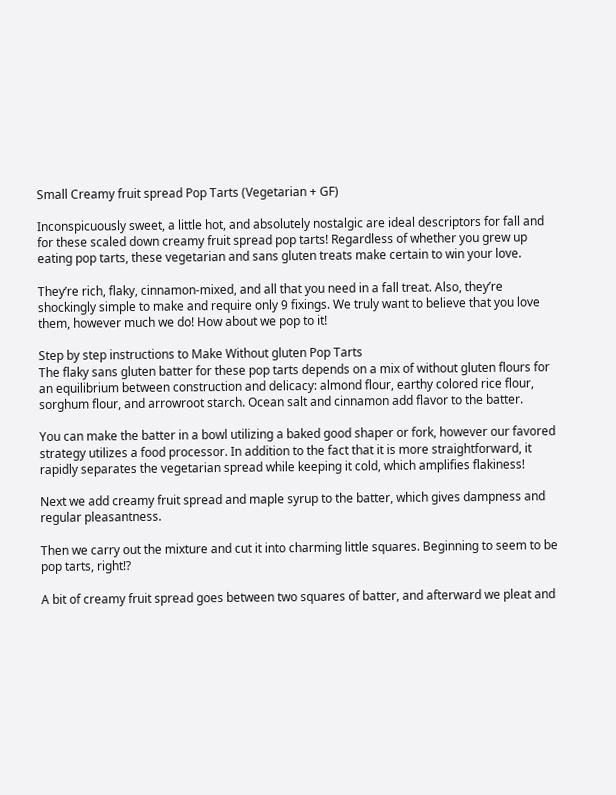Small Creamy fruit spread Pop Tarts (Vegetarian + GF)

Inconspicuously sweet, a little hot, and absolutely nostalgic are ideal descriptors for fall and for these scaled down creamy fruit spread pop tarts! Regardless of whether you grew up eating pop tarts, these vegetarian and sans gluten treats make certain to win your love.

They’re rich, flaky, cinnamon-mixed, and all that you need in a fall treat. Also, they’re shockingly simple to make and require only 9 fixings. We truly want to believe that you love them, however much we do! How about we pop to it!

Step by step instructions to Make Without gluten Pop Tarts
The flaky sans gluten batter for these pop tarts depends on a mix of without gluten flours for an equilibrium between construction and delicacy: almond flour, earthy colored rice flour, sorghum flour, and arrowroot starch. Ocean salt and cinnamon add flavor to the batter.

You can make the batter in a bowl utilizing a baked good shaper or fork, however our favored strategy utilizes a food processor. In addition to the fact that it is more straightforward, it rapidly separates the vegetarian spread while keeping it cold, which amplifies flakiness!

Next we add creamy fruit spread and maple syrup to the batter, which gives dampness and regular pleasantness.

Then we carry out the mixture and cut it into charming little squares. Beginning to seem to be pop tarts, right!?

A bit of creamy fruit spread goes between two squares of batter, and afterward we pleat and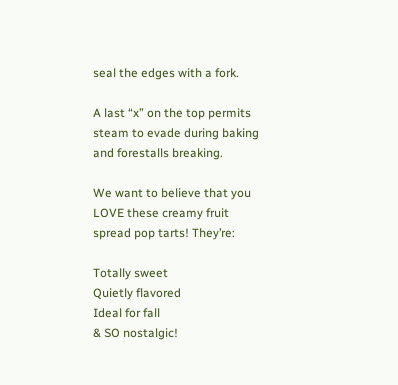seal the edges with a fork.

A last “x” on the top permits steam to evade during baking and forestalls breaking.

We want to believe that you LOVE these creamy fruit spread pop tarts! They’re:

Totally sweet
Quietly flavored
Ideal for fall
& SO nostalgic!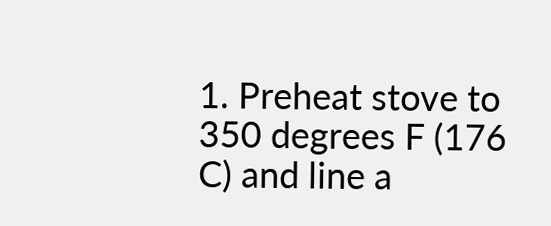1. Preheat stove to 350 degrees F (176 C) and line a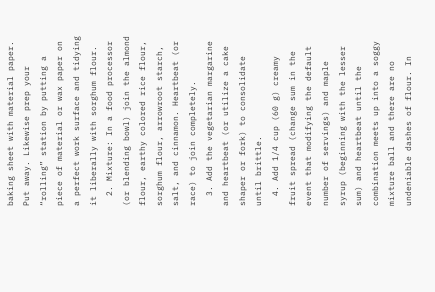baking sheet with material paper. Put away. Likewise prep your “rolling” station by putting a piece of material or wax paper on a perfect work surface and tidying it liberally with sorghum flour.
  2. Mixture: In a food processor (or blending bowl) join the almond flour, earthy colored rice flour, sorghum flour, arrowroot starch, salt, and cinnamon. Heartbeat (or race) to join completely.
  3. Add the vegetarian margarine and heartbeat (or utilize a cake shaper or fork) to consolidate until brittle.
  4. Add 1/4 cup (60 g) creamy fruit spread (change sum in the event that modifying the default number of servings) and maple syrup (beginning with the lesser sum) and heartbeat until the combination meets up into a soggy mixture ball and there are no undeniable dashes of flour. In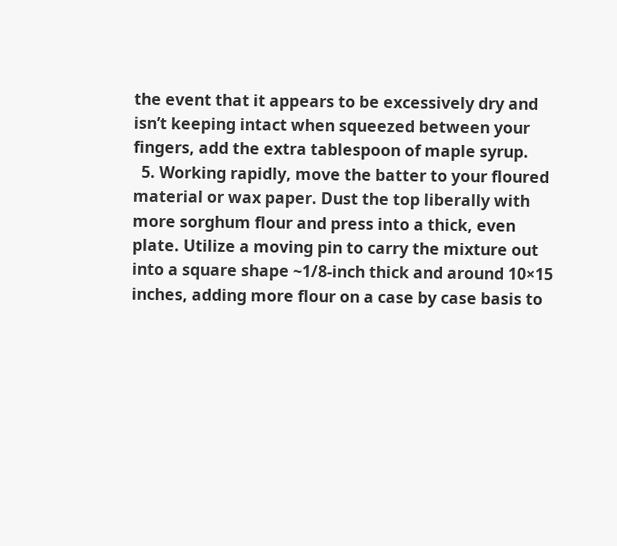the event that it appears to be excessively dry and isn’t keeping intact when squeezed between your fingers, add the extra tablespoon of maple syrup.
  5. Working rapidly, move the batter to your floured material or wax paper. Dust the top liberally with more sorghum flour and press into a thick, even plate. Utilize a moving pin to carry the mixture out into a square shape ~1/8-inch thick and around 10×15 inches, adding more flour on a case by case basis to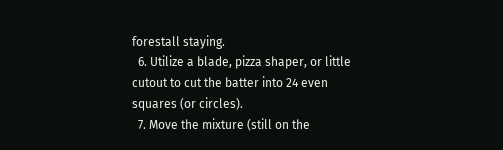forestall staying.
  6. Utilize a blade, pizza shaper, or little cutout to cut the batter into 24 even squares (or circles).
  7. Move the mixture (still on the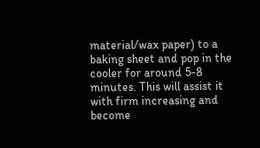material/wax paper) to a baking sheet and pop in the cooler for around 5-8 minutes. This will assist it with firm increasing and become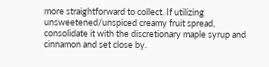more straightforward to collect. If utilizing unsweetened/unspiced creamy fruit spread, consolidate it with the discretionary maple syrup and cinnamon and set close by.